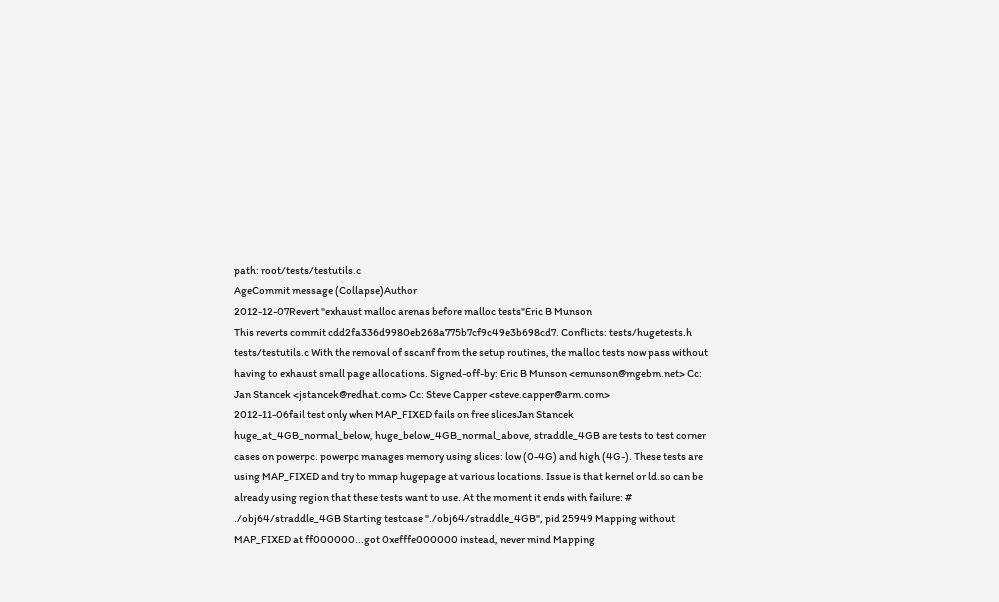path: root/tests/testutils.c
AgeCommit message (Collapse)Author
2012-12-07Revert "exhaust malloc arenas before malloc tests"Eric B Munson
This reverts commit cdd2fa336d9980eb268a775b7cf9c49e3b698cd7. Conflicts: tests/hugetests.h tests/testutils.c With the removal of sscanf from the setup routines, the malloc tests now pass without having to exhaust small page allocations. Signed-off-by: Eric B Munson <emunson@mgebm.net> Cc: Jan Stancek <jstancek@redhat.com> Cc: Steve Capper <steve.capper@arm.com>
2012-11-06fail test only when MAP_FIXED fails on free slicesJan Stancek
huge_at_4GB_normal_below, huge_below_4GB_normal_above, straddle_4GB are tests to test corner cases on powerpc. powerpc manages memory using slices: low (0-4G) and high (4G-). These tests are using MAP_FIXED and try to mmap hugepage at various locations. Issue is that kernel or ld.so can be already using region that these tests want to use. At the moment it ends with failure: # ./obj64/straddle_4GB Starting testcase "./obj64/straddle_4GB", pid 25949 Mapping without MAP_FIXED at ff000000...got 0xefffe000000 instead, never mind Mapping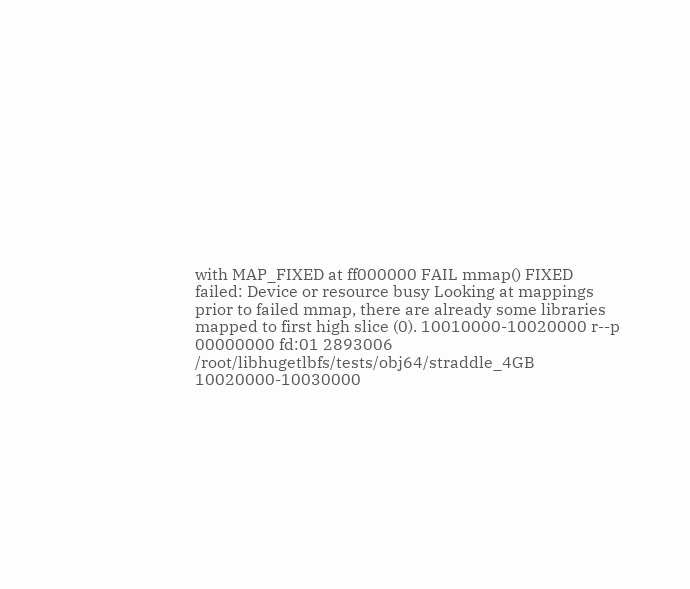with MAP_FIXED at ff000000 FAIL mmap() FIXED failed: Device or resource busy Looking at mappings prior to failed mmap, there are already some libraries mapped to first high slice (0). 10010000-10020000 r--p 00000000 fd:01 2893006 /root/libhugetlbfs/tests/obj64/straddle_4GB 10020000-10030000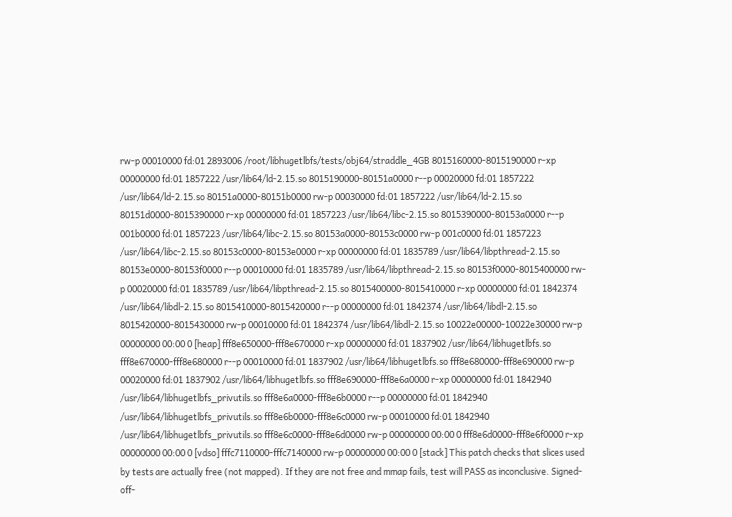rw-p 00010000 fd:01 2893006 /root/libhugetlbfs/tests/obj64/straddle_4GB 8015160000-8015190000 r-xp 00000000 fd:01 1857222 /usr/lib64/ld-2.15.so 8015190000-80151a0000 r--p 00020000 fd:01 1857222 /usr/lib64/ld-2.15.so 80151a0000-80151b0000 rw-p 00030000 fd:01 1857222 /usr/lib64/ld-2.15.so 80151d0000-8015390000 r-xp 00000000 fd:01 1857223 /usr/lib64/libc-2.15.so 8015390000-80153a0000 r--p 001b0000 fd:01 1857223 /usr/lib64/libc-2.15.so 80153a0000-80153c0000 rw-p 001c0000 fd:01 1857223 /usr/lib64/libc-2.15.so 80153c0000-80153e0000 r-xp 00000000 fd:01 1835789 /usr/lib64/libpthread-2.15.so 80153e0000-80153f0000 r--p 00010000 fd:01 1835789 /usr/lib64/libpthread-2.15.so 80153f0000-8015400000 rw-p 00020000 fd:01 1835789 /usr/lib64/libpthread-2.15.so 8015400000-8015410000 r-xp 00000000 fd:01 1842374 /usr/lib64/libdl-2.15.so 8015410000-8015420000 r--p 00000000 fd:01 1842374 /usr/lib64/libdl-2.15.so 8015420000-8015430000 rw-p 00010000 fd:01 1842374 /usr/lib64/libdl-2.15.so 10022e00000-10022e30000 rw-p 00000000 00:00 0 [heap] fff8e650000-fff8e670000 r-xp 00000000 fd:01 1837902 /usr/lib64/libhugetlbfs.so fff8e670000-fff8e680000 r--p 00010000 fd:01 1837902 /usr/lib64/libhugetlbfs.so fff8e680000-fff8e690000 rw-p 00020000 fd:01 1837902 /usr/lib64/libhugetlbfs.so fff8e690000-fff8e6a0000 r-xp 00000000 fd:01 1842940 /usr/lib64/libhugetlbfs_privutils.so fff8e6a0000-fff8e6b0000 r--p 00000000 fd:01 1842940 /usr/lib64/libhugetlbfs_privutils.so fff8e6b0000-fff8e6c0000 rw-p 00010000 fd:01 1842940 /usr/lib64/libhugetlbfs_privutils.so fff8e6c0000-fff8e6d0000 rw-p 00000000 00:00 0 fff8e6d0000-fff8e6f0000 r-xp 00000000 00:00 0 [vdso] fffc7110000-fffc7140000 rw-p 00000000 00:00 0 [stack] This patch checks that slices used by tests are actually free (not mapped). If they are not free and mmap fails, test will PASS as inconclusive. Signed-off-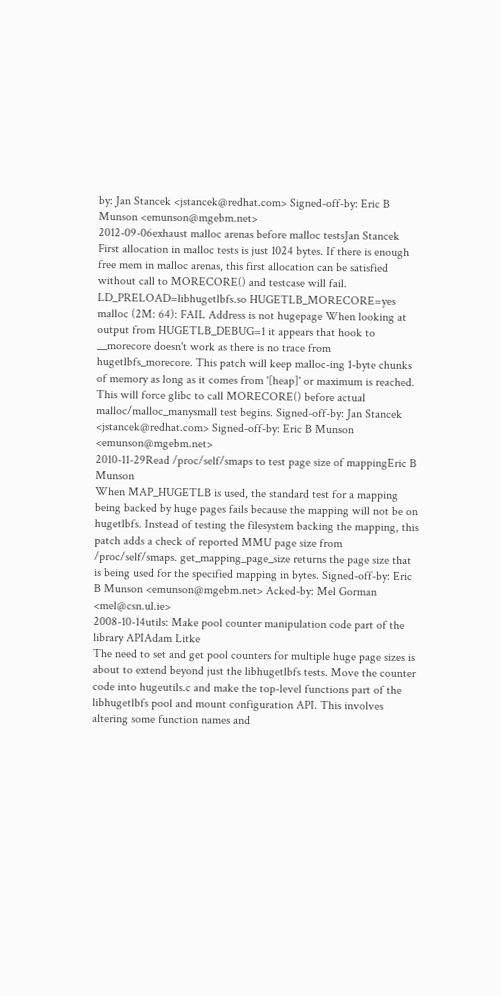by: Jan Stancek <jstancek@redhat.com> Signed-off-by: Eric B Munson <emunson@mgebm.net>
2012-09-06exhaust malloc arenas before malloc testsJan Stancek
First allocation in malloc tests is just 1024 bytes. If there is enough free mem in malloc arenas, this first allocation can be satisfied without call to MORECORE() and testcase will fail. LD_PRELOAD=libhugetlbfs.so HUGETLB_MORECORE=yes malloc (2M: 64): FAIL Address is not hugepage When looking at output from HUGETLB_DEBUG=1 it appears that hook to __morecore doesn't work as there is no trace from hugetlbfs_morecore. This patch will keep malloc-ing 1-byte chunks of memory as long as it comes from '[heap]' or maximum is reached. This will force glibc to call MORECORE() before actual malloc/malloc_manysmall test begins. Signed-off-by: Jan Stancek <jstancek@redhat.com> Signed-off-by: Eric B Munson <emunson@mgebm.net>
2010-11-29Read /proc/self/smaps to test page size of mappingEric B Munson
When MAP_HUGETLB is used, the standard test for a mapping being backed by huge pages fails because the mapping will not be on hugetlbfs. Instead of testing the filesystem backing the mapping, this patch adds a check of reported MMU page size from /proc/self/smaps. get_mapping_page_size returns the page size that is being used for the specified mapping in bytes. Signed-off-by: Eric B Munson <emunson@mgebm.net> Acked-by: Mel Gorman <mel@csn.ul.ie>
2008-10-14utils: Make pool counter manipulation code part of the library APIAdam Litke
The need to set and get pool counters for multiple huge page sizes is about to extend beyond just the libhugetlbfs tests. Move the counter code into hugeutils.c and make the top-level functions part of the libhugetlbfs pool and mount configuration API. This involves altering some function names and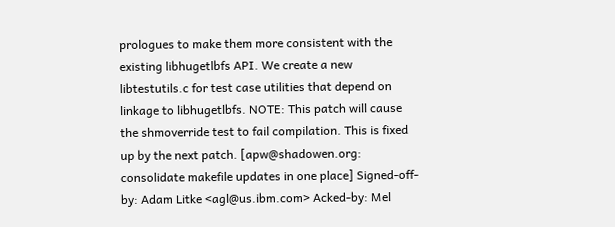prologues to make them more consistent with the existing libhugetlbfs API. We create a new libtestutils.c for test case utilities that depend on linkage to libhugetlbfs. NOTE: This patch will cause the shmoverride test to fail compilation. This is fixed up by the next patch. [apw@shadowen.org: consolidate makefile updates in one place] Signed-off-by: Adam Litke <agl@us.ibm.com> Acked-by: Mel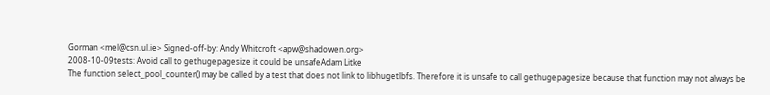Gorman <mel@csn.ul.ie> Signed-off-by: Andy Whitcroft <apw@shadowen.org>
2008-10-09tests: Avoid call to gethugepagesize it could be unsafeAdam Litke
The function select_pool_counter() may be called by a test that does not link to libhugetlbfs. Therefore it is unsafe to call gethugepagesize because that function may not always be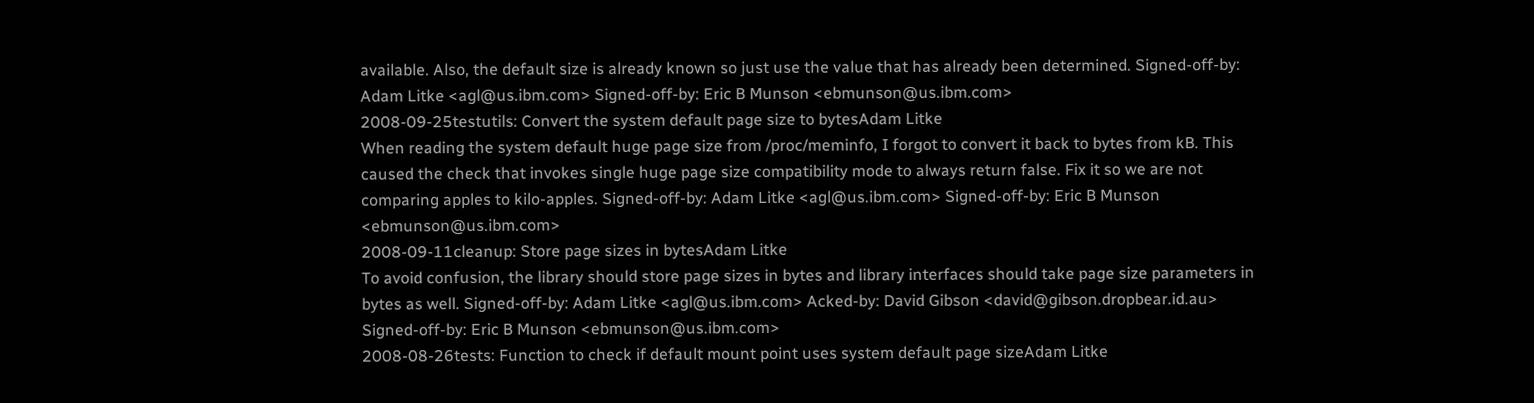available. Also, the default size is already known so just use the value that has already been determined. Signed-off-by: Adam Litke <agl@us.ibm.com> Signed-off-by: Eric B Munson <ebmunson@us.ibm.com>
2008-09-25testutils: Convert the system default page size to bytesAdam Litke
When reading the system default huge page size from /proc/meminfo, I forgot to convert it back to bytes from kB. This caused the check that invokes single huge page size compatibility mode to always return false. Fix it so we are not comparing apples to kilo-apples. Signed-off-by: Adam Litke <agl@us.ibm.com> Signed-off-by: Eric B Munson <ebmunson@us.ibm.com>
2008-09-11cleanup: Store page sizes in bytesAdam Litke
To avoid confusion, the library should store page sizes in bytes and library interfaces should take page size parameters in bytes as well. Signed-off-by: Adam Litke <agl@us.ibm.com> Acked-by: David Gibson <david@gibson.dropbear.id.au> Signed-off-by: Eric B Munson <ebmunson@us.ibm.com>
2008-08-26tests: Function to check if default mount point uses system default page sizeAdam Litke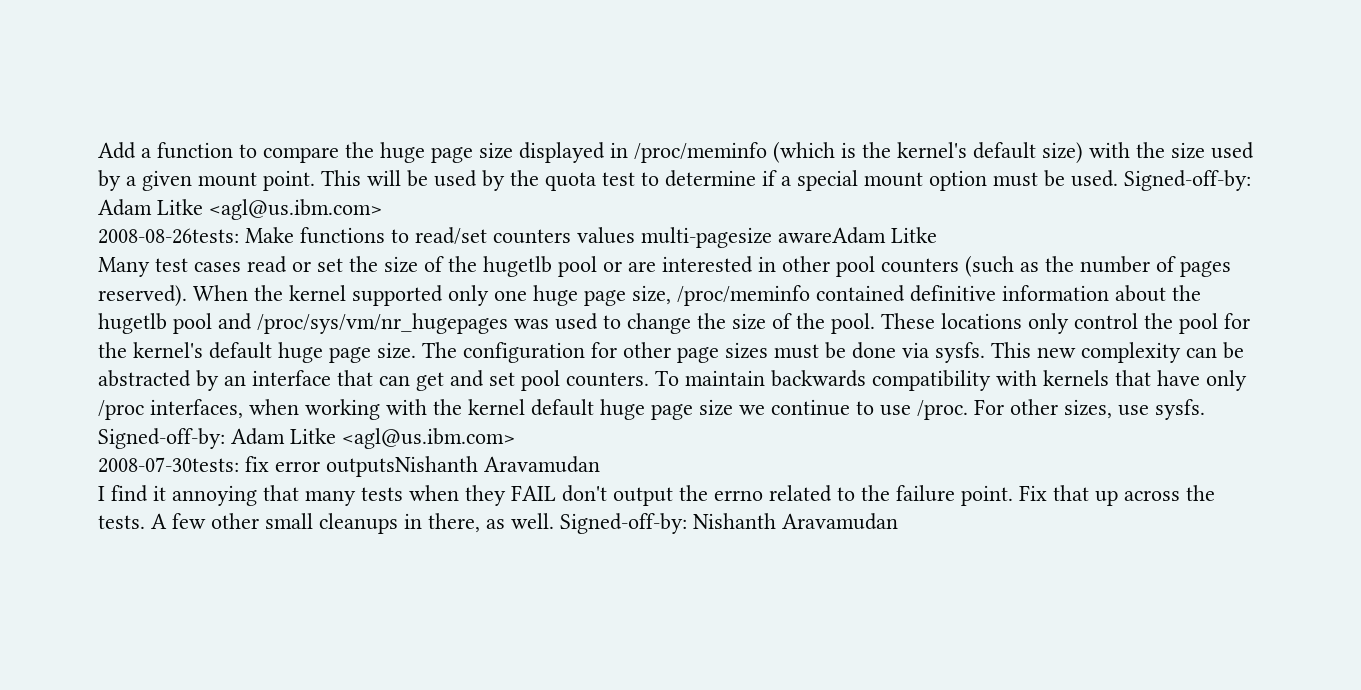Add a function to compare the huge page size displayed in /proc/meminfo (which is the kernel's default size) with the size used by a given mount point. This will be used by the quota test to determine if a special mount option must be used. Signed-off-by: Adam Litke <agl@us.ibm.com>
2008-08-26tests: Make functions to read/set counters values multi-pagesize awareAdam Litke
Many test cases read or set the size of the hugetlb pool or are interested in other pool counters (such as the number of pages reserved). When the kernel supported only one huge page size, /proc/meminfo contained definitive information about the hugetlb pool and /proc/sys/vm/nr_hugepages was used to change the size of the pool. These locations only control the pool for the kernel's default huge page size. The configuration for other page sizes must be done via sysfs. This new complexity can be abstracted by an interface that can get and set pool counters. To maintain backwards compatibility with kernels that have only /proc interfaces, when working with the kernel default huge page size we continue to use /proc. For other sizes, use sysfs. Signed-off-by: Adam Litke <agl@us.ibm.com>
2008-07-30tests: fix error outputsNishanth Aravamudan
I find it annoying that many tests when they FAIL don't output the errno related to the failure point. Fix that up across the tests. A few other small cleanups in there, as well. Signed-off-by: Nishanth Aravamudan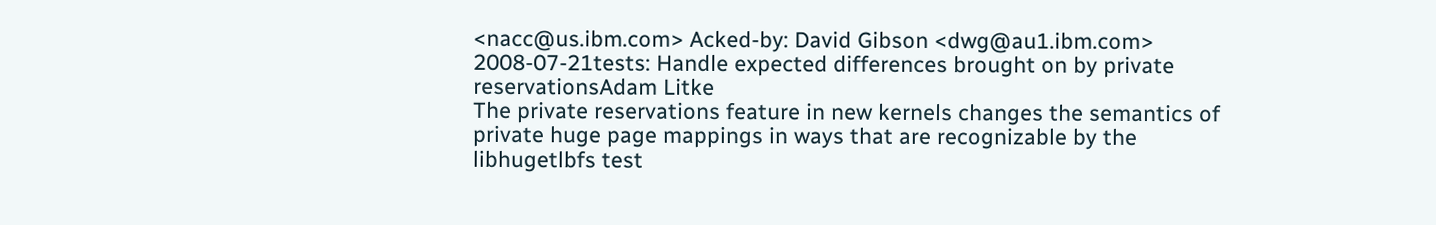<nacc@us.ibm.com> Acked-by: David Gibson <dwg@au1.ibm.com>
2008-07-21tests: Handle expected differences brought on by private reservationsAdam Litke
The private reservations feature in new kernels changes the semantics of private huge page mappings in ways that are recognizable by the libhugetlbfs test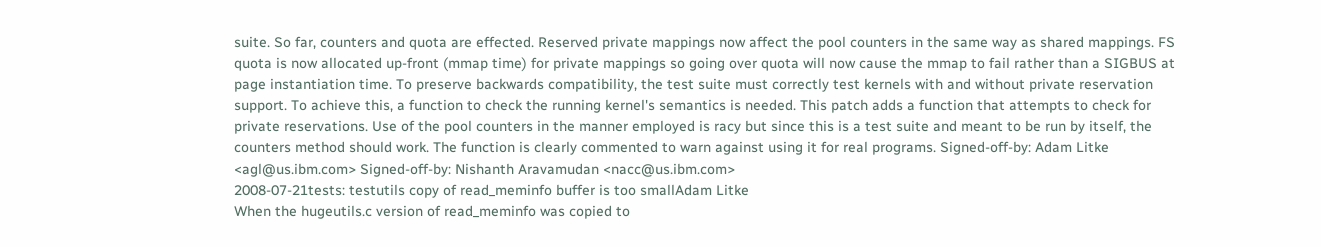suite. So far, counters and quota are effected. Reserved private mappings now affect the pool counters in the same way as shared mappings. FS quota is now allocated up-front (mmap time) for private mappings so going over quota will now cause the mmap to fail rather than a SIGBUS at page instantiation time. To preserve backwards compatibility, the test suite must correctly test kernels with and without private reservation support. To achieve this, a function to check the running kernel's semantics is needed. This patch adds a function that attempts to check for private reservations. Use of the pool counters in the manner employed is racy but since this is a test suite and meant to be run by itself, the counters method should work. The function is clearly commented to warn against using it for real programs. Signed-off-by: Adam Litke <agl@us.ibm.com> Signed-off-by: Nishanth Aravamudan <nacc@us.ibm.com>
2008-07-21tests: testutils copy of read_meminfo buffer is too smallAdam Litke
When the hugeutils.c version of read_meminfo was copied to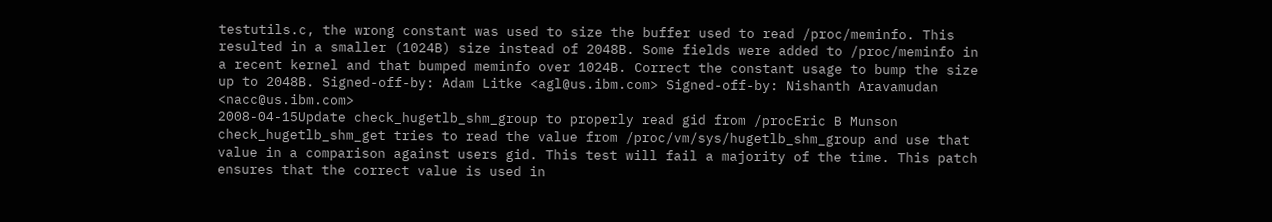testutils.c, the wrong constant was used to size the buffer used to read /proc/meminfo. This resulted in a smaller (1024B) size instead of 2048B. Some fields were added to /proc/meminfo in a recent kernel and that bumped meminfo over 1024B. Correct the constant usage to bump the size up to 2048B. Signed-off-by: Adam Litke <agl@us.ibm.com> Signed-off-by: Nishanth Aravamudan <nacc@us.ibm.com>
2008-04-15Update check_hugetlb_shm_group to properly read gid from /procEric B Munson
check_hugetlb_shm_get tries to read the value from /proc/vm/sys/hugetlb_shm_group and use that value in a comparison against users gid. This test will fail a majority of the time. This patch ensures that the correct value is used in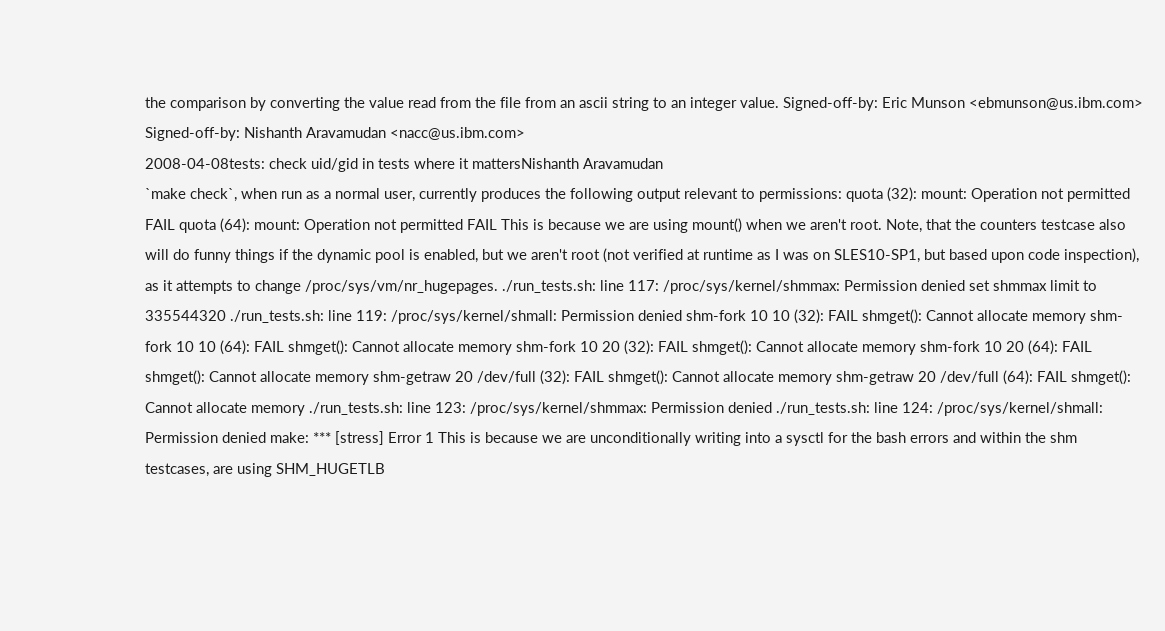the comparison by converting the value read from the file from an ascii string to an integer value. Signed-off-by: Eric Munson <ebmunson@us.ibm.com> Signed-off-by: Nishanth Aravamudan <nacc@us.ibm.com>
2008-04-08tests: check uid/gid in tests where it mattersNishanth Aravamudan
`make check`, when run as a normal user, currently produces the following output relevant to permissions: quota (32): mount: Operation not permitted FAIL quota (64): mount: Operation not permitted FAIL This is because we are using mount() when we aren't root. Note, that the counters testcase also will do funny things if the dynamic pool is enabled, but we aren't root (not verified at runtime as I was on SLES10-SP1, but based upon code inspection), as it attempts to change /proc/sys/vm/nr_hugepages. ./run_tests.sh: line 117: /proc/sys/kernel/shmmax: Permission denied set shmmax limit to 335544320 ./run_tests.sh: line 119: /proc/sys/kernel/shmall: Permission denied shm-fork 10 10 (32): FAIL shmget(): Cannot allocate memory shm-fork 10 10 (64): FAIL shmget(): Cannot allocate memory shm-fork 10 20 (32): FAIL shmget(): Cannot allocate memory shm-fork 10 20 (64): FAIL shmget(): Cannot allocate memory shm-getraw 20 /dev/full (32): FAIL shmget(): Cannot allocate memory shm-getraw 20 /dev/full (64): FAIL shmget(): Cannot allocate memory ./run_tests.sh: line 123: /proc/sys/kernel/shmmax: Permission denied ./run_tests.sh: line 124: /proc/sys/kernel/shmall: Permission denied make: *** [stress] Error 1 This is because we are unconditionally writing into a sysctl for the bash errors and within the shm testcases, are using SHM_HUGETLB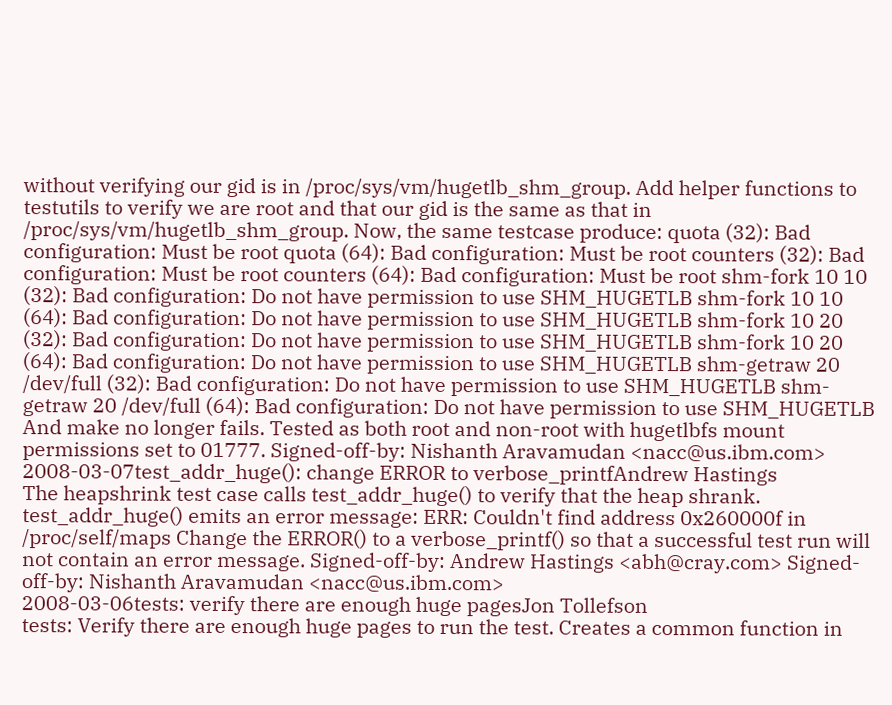without verifying our gid is in /proc/sys/vm/hugetlb_shm_group. Add helper functions to testutils to verify we are root and that our gid is the same as that in /proc/sys/vm/hugetlb_shm_group. Now, the same testcase produce: quota (32): Bad configuration: Must be root quota (64): Bad configuration: Must be root counters (32): Bad configuration: Must be root counters (64): Bad configuration: Must be root shm-fork 10 10 (32): Bad configuration: Do not have permission to use SHM_HUGETLB shm-fork 10 10 (64): Bad configuration: Do not have permission to use SHM_HUGETLB shm-fork 10 20 (32): Bad configuration: Do not have permission to use SHM_HUGETLB shm-fork 10 20 (64): Bad configuration: Do not have permission to use SHM_HUGETLB shm-getraw 20 /dev/full (32): Bad configuration: Do not have permission to use SHM_HUGETLB shm-getraw 20 /dev/full (64): Bad configuration: Do not have permission to use SHM_HUGETLB And make no longer fails. Tested as both root and non-root with hugetlbfs mount permissions set to 01777. Signed-off-by: Nishanth Aravamudan <nacc@us.ibm.com>
2008-03-07test_addr_huge(): change ERROR to verbose_printfAndrew Hastings
The heapshrink test case calls test_addr_huge() to verify that the heap shrank. test_addr_huge() emits an error message: ERR: Couldn't find address 0x260000f in /proc/self/maps Change the ERROR() to a verbose_printf() so that a successful test run will not contain an error message. Signed-off-by: Andrew Hastings <abh@cray.com> Signed-off-by: Nishanth Aravamudan <nacc@us.ibm.com>
2008-03-06tests: verify there are enough huge pagesJon Tollefson
tests: Verify there are enough huge pages to run the test. Creates a common function in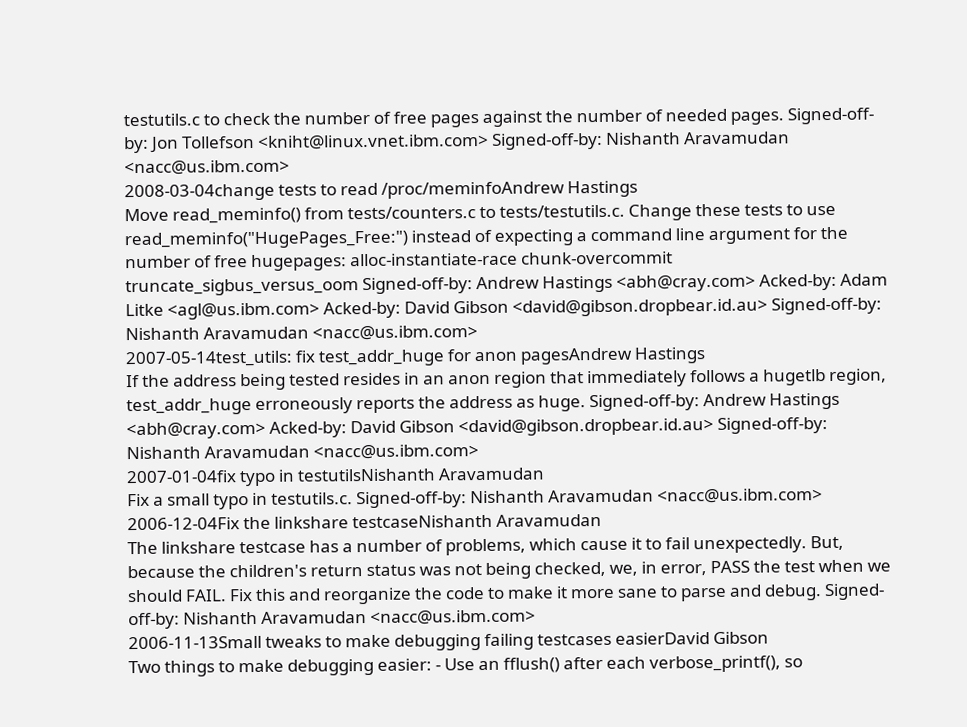testutils.c to check the number of free pages against the number of needed pages. Signed-off-by: Jon Tollefson <kniht@linux.vnet.ibm.com> Signed-off-by: Nishanth Aravamudan <nacc@us.ibm.com>
2008-03-04change tests to read /proc/meminfoAndrew Hastings
Move read_meminfo() from tests/counters.c to tests/testutils.c. Change these tests to use read_meminfo("HugePages_Free:") instead of expecting a command line argument for the number of free hugepages: alloc-instantiate-race chunk-overcommit truncate_sigbus_versus_oom Signed-off-by: Andrew Hastings <abh@cray.com> Acked-by: Adam Litke <agl@us.ibm.com> Acked-by: David Gibson <david@gibson.dropbear.id.au> Signed-off-by: Nishanth Aravamudan <nacc@us.ibm.com>
2007-05-14test_utils: fix test_addr_huge for anon pagesAndrew Hastings
If the address being tested resides in an anon region that immediately follows a hugetlb region, test_addr_huge erroneously reports the address as huge. Signed-off-by: Andrew Hastings <abh@cray.com> Acked-by: David Gibson <david@gibson.dropbear.id.au> Signed-off-by: Nishanth Aravamudan <nacc@us.ibm.com>
2007-01-04fix typo in testutilsNishanth Aravamudan
Fix a small typo in testutils.c. Signed-off-by: Nishanth Aravamudan <nacc@us.ibm.com>
2006-12-04Fix the linkshare testcaseNishanth Aravamudan
The linkshare testcase has a number of problems, which cause it to fail unexpectedly. But, because the children's return status was not being checked, we, in error, PASS the test when we should FAIL. Fix this and reorganize the code to make it more sane to parse and debug. Signed-off-by: Nishanth Aravamudan <nacc@us.ibm.com>
2006-11-13Small tweaks to make debugging failing testcases easierDavid Gibson
Two things to make debugging easier: - Use an fflush() after each verbose_printf(), so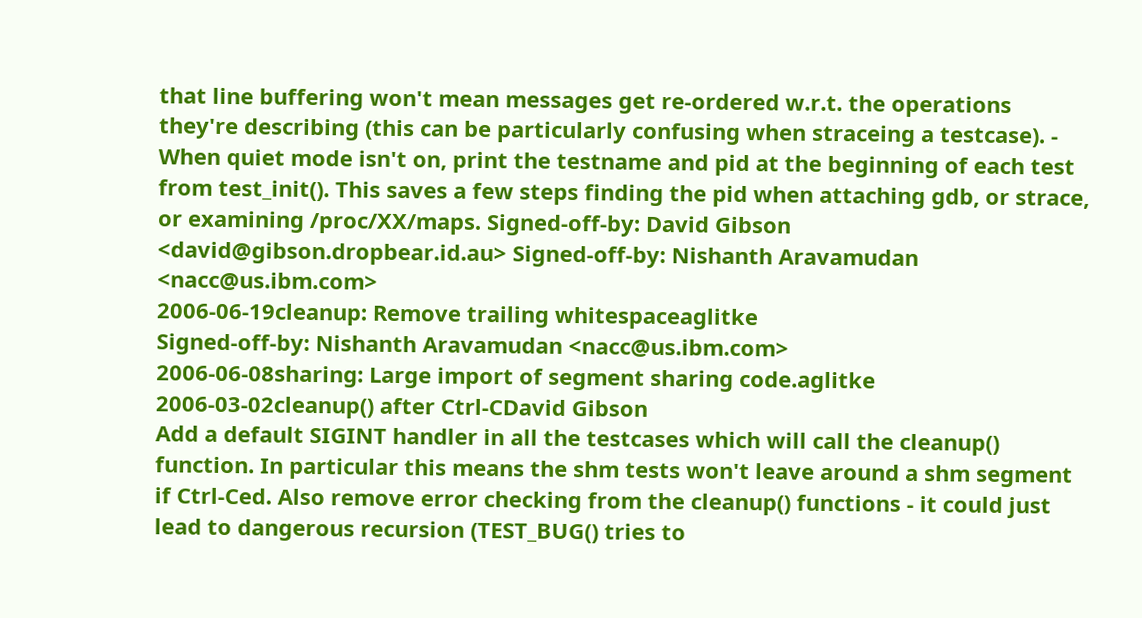that line buffering won't mean messages get re-ordered w.r.t. the operations they're describing (this can be particularly confusing when straceing a testcase). - When quiet mode isn't on, print the testname and pid at the beginning of each test from test_init(). This saves a few steps finding the pid when attaching gdb, or strace, or examining /proc/XX/maps. Signed-off-by: David Gibson <david@gibson.dropbear.id.au> Signed-off-by: Nishanth Aravamudan <nacc@us.ibm.com>
2006-06-19cleanup: Remove trailing whitespaceaglitke
Signed-off-by: Nishanth Aravamudan <nacc@us.ibm.com>
2006-06-08sharing: Large import of segment sharing code.aglitke
2006-03-02cleanup() after Ctrl-CDavid Gibson
Add a default SIGINT handler in all the testcases which will call the cleanup() function. In particular this means the shm tests won't leave around a shm segment if Ctrl-Ced. Also remove error checking from the cleanup() functions - it could just lead to dangerous recursion (TEST_BUG() tries to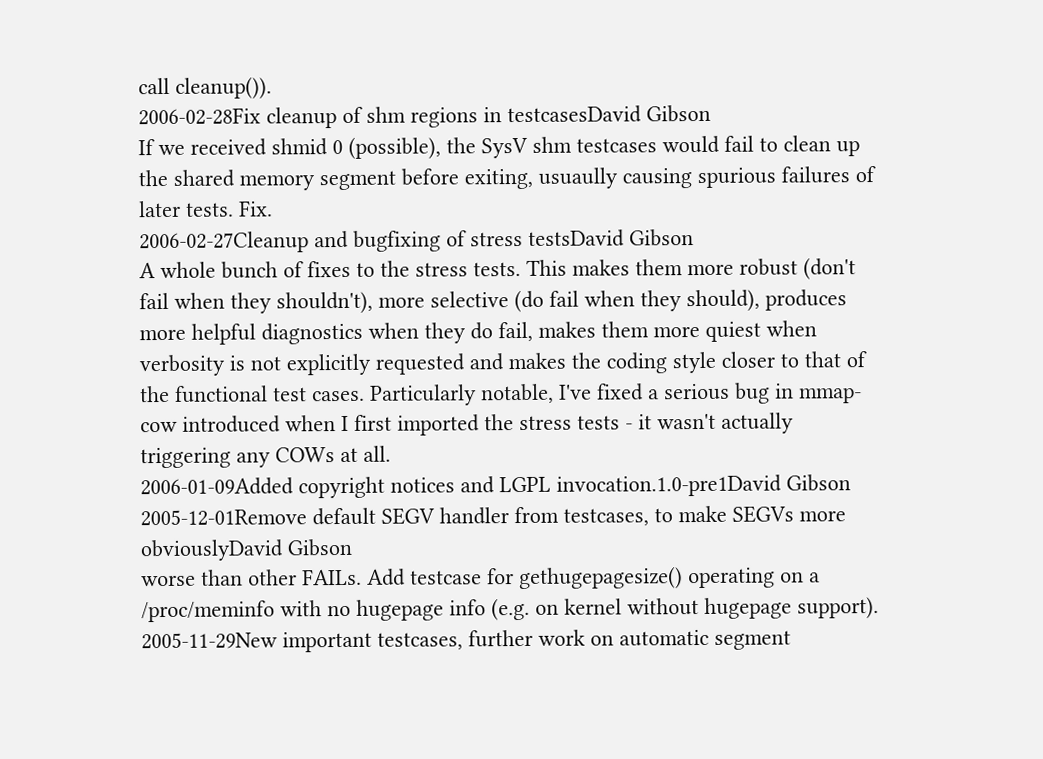call cleanup()).
2006-02-28Fix cleanup of shm regions in testcasesDavid Gibson
If we received shmid 0 (possible), the SysV shm testcases would fail to clean up the shared memory segment before exiting, usuaully causing spurious failures of later tests. Fix.
2006-02-27Cleanup and bugfixing of stress testsDavid Gibson
A whole bunch of fixes to the stress tests. This makes them more robust (don't fail when they shouldn't), more selective (do fail when they should), produces more helpful diagnostics when they do fail, makes them more quiest when verbosity is not explicitly requested and makes the coding style closer to that of the functional test cases. Particularly notable, I've fixed a serious bug in mmap-cow introduced when I first imported the stress tests - it wasn't actually triggering any COWs at all.
2006-01-09Added copyright notices and LGPL invocation.1.0-pre1David Gibson
2005-12-01Remove default SEGV handler from testcases, to make SEGVs more obviouslyDavid Gibson
worse than other FAILs. Add testcase for gethugepagesize() operating on a /proc/meminfo with no hugepage info (e.g. on kernel without hugepage support).
2005-11-29New important testcases, further work on automatic segment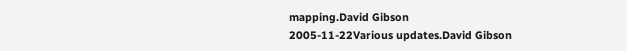mapping.David Gibson
2005-11-22Various updates.David Gibson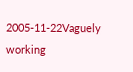2005-11-22Vaguely working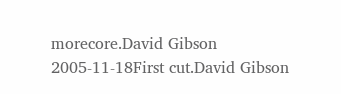morecore.David Gibson
2005-11-18First cut.David Gibson